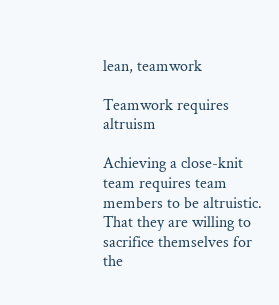lean, teamwork

Teamwork requires altruism

Achieving a close-knit team requires team members to be altruistic. That they are willing to sacrifice themselves for the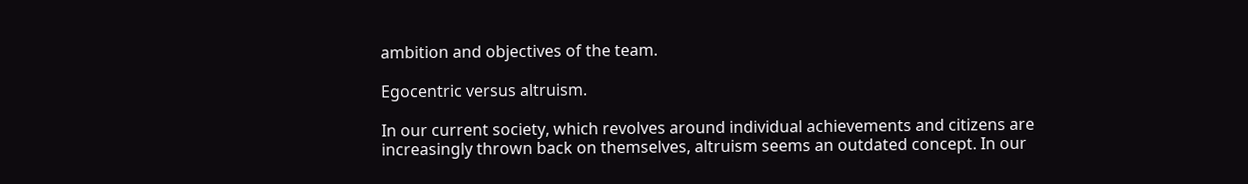ambition and objectives of the team.

Egocentric versus altruism.

In our current society, which revolves around individual achievements and citizens are increasingly thrown back on themselves, altruism seems an outdated concept. In our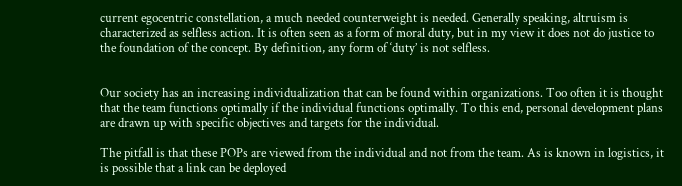current egocentric constellation, a much needed counterweight is needed. Generally speaking, altruism is characterized as selfless action. It is often seen as a form of moral duty, but in my view it does not do justice to the foundation of the concept. By definition, any form of ‘duty’ is not selfless.


Our society has an increasing individualization that can be found within organizations. Too often it is thought that the team functions optimally if the individual functions optimally. To this end, personal development plans are drawn up with specific objectives and targets for the individual.

The pitfall is that these POPs are viewed from the individual and not from the team. As is known in logistics, it is possible that a link can be deployed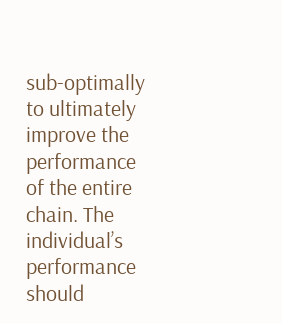sub-optimally to ultimately improve the performance of the entire chain. The individual’s performance should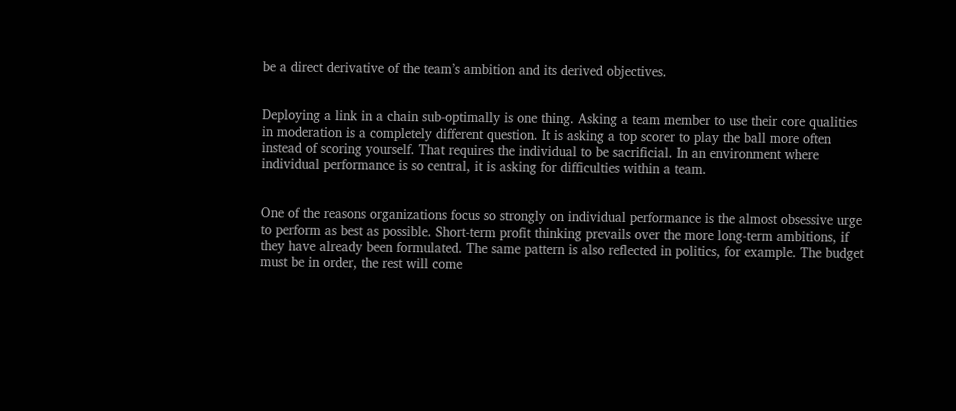be a direct derivative of the team’s ambition and its derived objectives.


Deploying a link in a chain sub-optimally is one thing. Asking a team member to use their core qualities in moderation is a completely different question. It is asking a top scorer to play the ball more often instead of scoring yourself. That requires the individual to be sacrificial. In an environment where individual performance is so central, it is asking for difficulties within a team.


One of the reasons organizations focus so strongly on individual performance is the almost obsessive urge to perform as best as possible. Short-term profit thinking prevails over the more long-term ambitions, if they have already been formulated. The same pattern is also reflected in politics, for example. The budget must be in order, the rest will come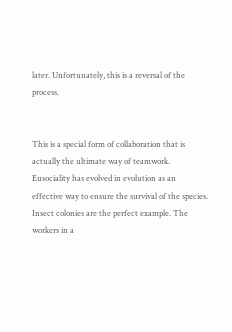later. Unfortunately, this is a reversal of the process.


This is a special form of collaboration that is actually the ultimate way of teamwork. Eusociality has evolved in evolution as an effective way to ensure the survival of the species. Insect colonies are the perfect example. The workers in a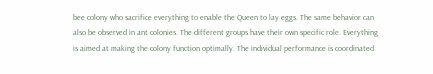bee colony who sacrifice everything to enable the Queen to lay eggs. The same behavior can also be observed in ant colonies. The different groups have their own specific role. Everything is aimed at making the colony function optimally. The individual performance is coordinated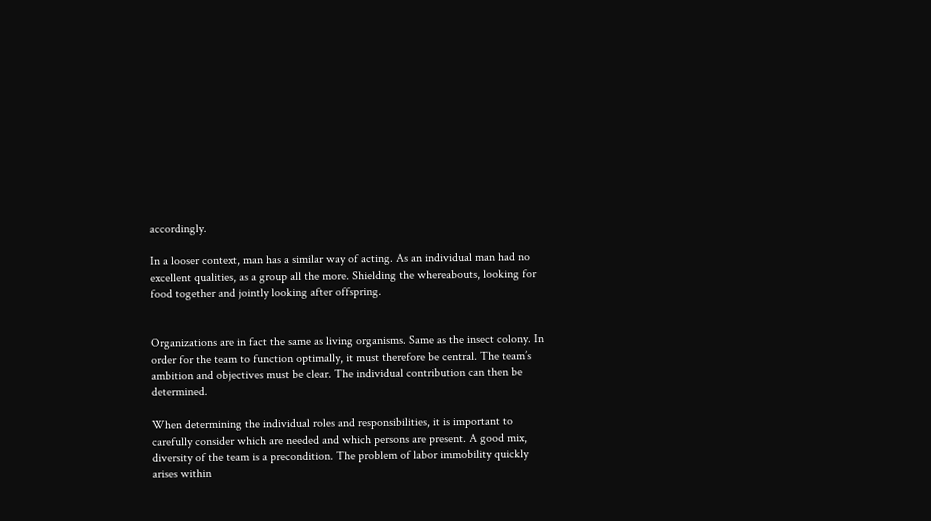accordingly.

In a looser context, man has a similar way of acting. As an individual man had no excellent qualities, as a group all the more. Shielding the whereabouts, looking for food together and jointly looking after offspring.


Organizations are in fact the same as living organisms. Same as the insect colony. In order for the team to function optimally, it must therefore be central. The team’s ambition and objectives must be clear. The individual contribution can then be determined.

When determining the individual roles and responsibilities, it is important to carefully consider which are needed and which persons are present. A good mix, diversity of the team is a precondition. The problem of labor immobility quickly arises within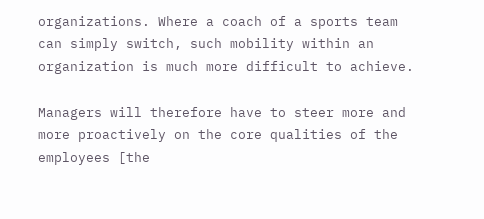organizations. Where a coach of a sports team can simply switch, such mobility within an organization is much more difficult to achieve.

Managers will therefore have to steer more and more proactively on the core qualities of the employees [the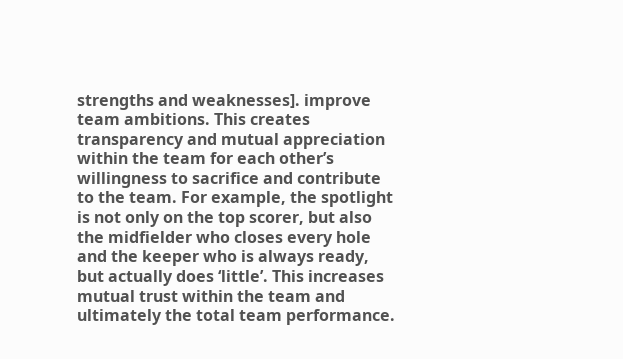strengths and weaknesses]. improve team ambitions. This creates transparency and mutual appreciation within the team for each other’s willingness to sacrifice and contribute to the team. For example, the spotlight is not only on the top scorer, but also the midfielder who closes every hole and the keeper who is always ready, but actually does ‘little’. This increases mutual trust within the team and ultimately the total team performance.